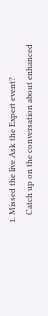1. Missed the live Ask the Expert event?
    Catch up on the conversation about enhanced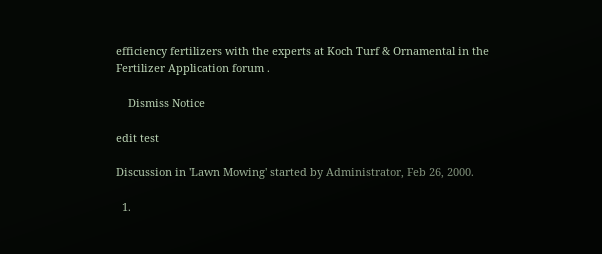efficiency fertilizers with the experts at Koch Turf & Ornamental in the Fertilizer Application forum .

    Dismiss Notice

edit test

Discussion in 'Lawn Mowing' started by Administrator, Feb 26, 2000.

  1.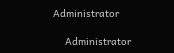Administrator

    Administrator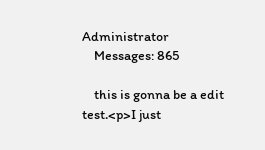Administrator
    Messages: 865

    this is gonna be a edit test.<p>I just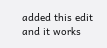added this edit and it works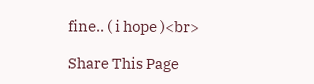fine.. ( i hope )<br>

Share This Page